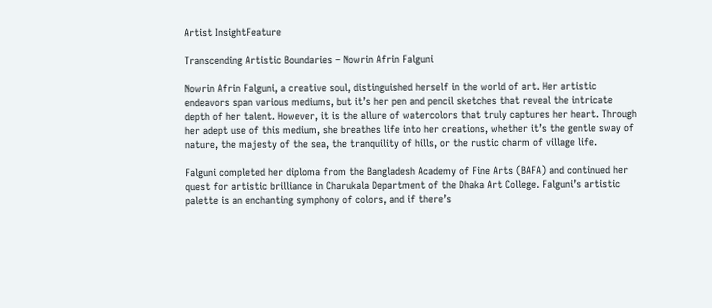Artist InsightFeature

Transcending Artistic Boundaries – Nowrin Afrin Falguni

Nowrin Afrin Falguni, a creative soul, distinguished herself in the world of art. Her artistic endeavors span various mediums, but it’s her pen and pencil sketches that reveal the intricate depth of her talent. However, it is the allure of watercolors that truly captures her heart. Through her adept use of this medium, she breathes life into her creations, whether it’s the gentle sway of nature, the majesty of the sea, the tranquility of hills, or the rustic charm of village life.

Falguni completed her diploma from the Bangladesh Academy of Fine Arts (BAFA) and continued her quest for artistic brilliance in Charukala Department of the Dhaka Art College. Falguni’s artistic palette is an enchanting symphony of colors, and if there’s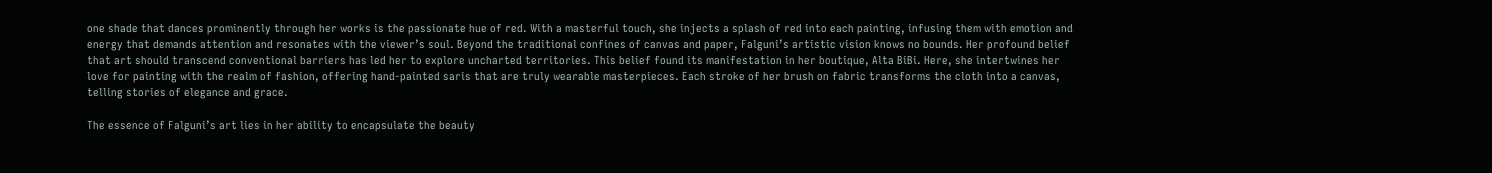one shade that dances prominently through her works is the passionate hue of red. With a masterful touch, she injects a splash of red into each painting, infusing them with emotion and energy that demands attention and resonates with the viewer’s soul. Beyond the traditional confines of canvas and paper, Falguni’s artistic vision knows no bounds. Her profound belief that art should transcend conventional barriers has led her to explore uncharted territories. This belief found its manifestation in her boutique, Alta BiBi. Here, she intertwines her love for painting with the realm of fashion, offering hand-painted saris that are truly wearable masterpieces. Each stroke of her brush on fabric transforms the cloth into a canvas, telling stories of elegance and grace.

The essence of Falguni’s art lies in her ability to encapsulate the beauty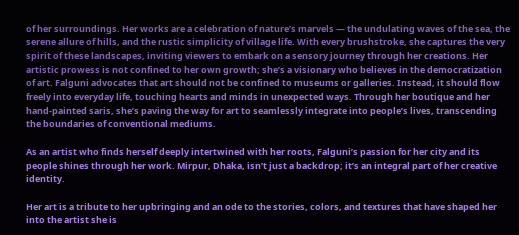of her surroundings. Her works are a celebration of nature’s marvels — the undulating waves of the sea, the serene allure of hills, and the rustic simplicity of village life. With every brushstroke, she captures the very spirit of these landscapes, inviting viewers to embark on a sensory journey through her creations. Her artistic prowess is not confined to her own growth; she’s a visionary who believes in the democratization of art. Falguni advocates that art should not be confined to museums or galleries. Instead, it should flow freely into everyday life, touching hearts and minds in unexpected ways. Through her boutique and her hand-painted saris, she’s paving the way for art to seamlessly integrate into people’s lives, transcending the boundaries of conventional mediums.

As an artist who finds herself deeply intertwined with her roots, Falguni’s passion for her city and its people shines through her work. Mirpur, Dhaka, isn’t just a backdrop; it’s an integral part of her creative identity.

Her art is a tribute to her upbringing and an ode to the stories, colors, and textures that have shaped her into the artist she is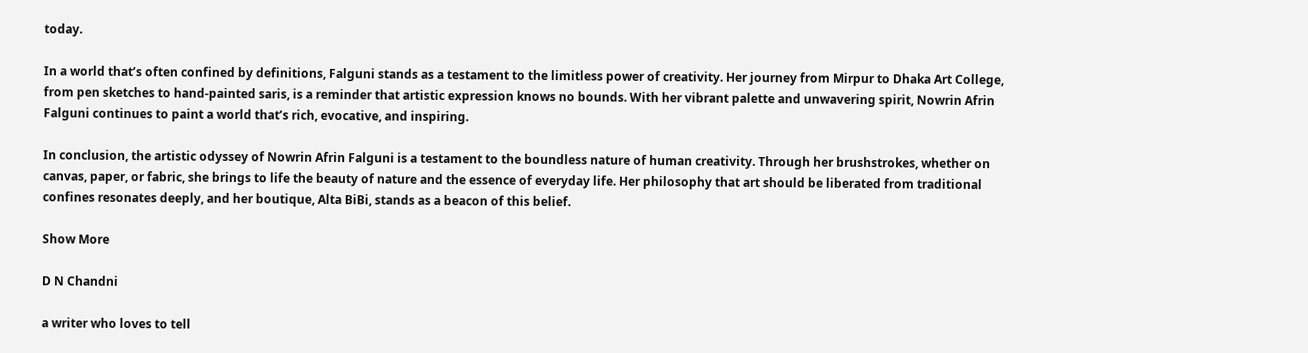today.

In a world that’s often confined by definitions, Falguni stands as a testament to the limitless power of creativity. Her journey from Mirpur to Dhaka Art College, from pen sketches to hand-painted saris, is a reminder that artistic expression knows no bounds. With her vibrant palette and unwavering spirit, Nowrin Afrin Falguni continues to paint a world that’s rich, evocative, and inspiring.

In conclusion, the artistic odyssey of Nowrin Afrin Falguni is a testament to the boundless nature of human creativity. Through her brushstrokes, whether on canvas, paper, or fabric, she brings to life the beauty of nature and the essence of everyday life. Her philosophy that art should be liberated from traditional confines resonates deeply, and her boutique, Alta BiBi, stands as a beacon of this belief.

Show More

D N Chandni

a writer who loves to tell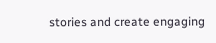stories and create engaging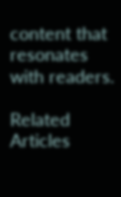content that resonates with readers.

Related Articles